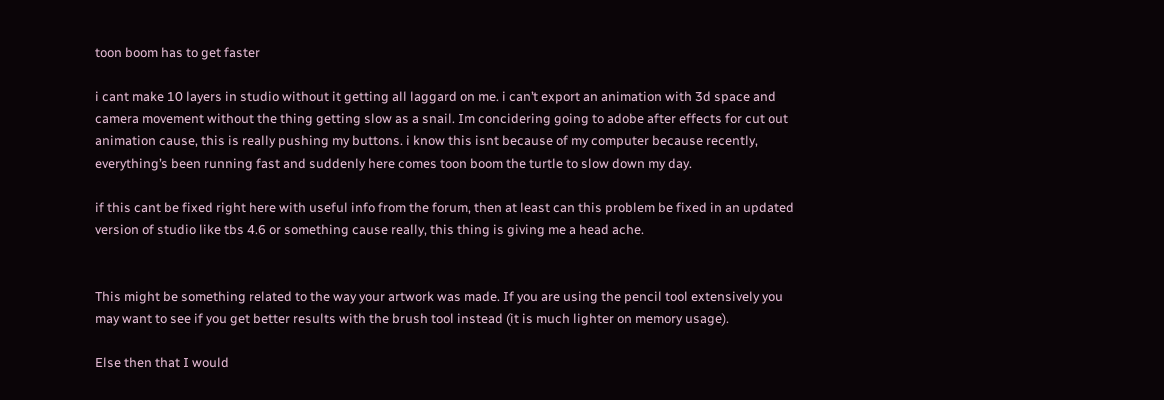toon boom has to get faster

i cant make 10 layers in studio without it getting all laggard on me. i can’t export an animation with 3d space and camera movement without the thing getting slow as a snail. Im concidering going to adobe after effects for cut out animation cause, this is really pushing my buttons. i know this isnt because of my computer because recently, everything’s been running fast and suddenly here comes toon boom the turtle to slow down my day.

if this cant be fixed right here with useful info from the forum, then at least can this problem be fixed in an updated version of studio like tbs 4.6 or something cause really, this thing is giving me a head ache.


This might be something related to the way your artwork was made. If you are using the pencil tool extensively you may want to see if you get better results with the brush tool instead (it is much lighter on memory usage).

Else then that I would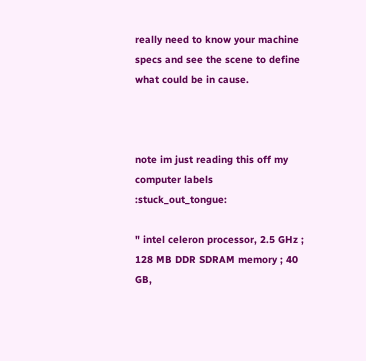really need to know your machine specs and see the scene to define what could be in cause.



note im just reading this off my computer labels :stuck_out_tongue:

" intel celeron processor, 2.5 GHz ; 128 MB DDR SDRAM memory ; 40 GB,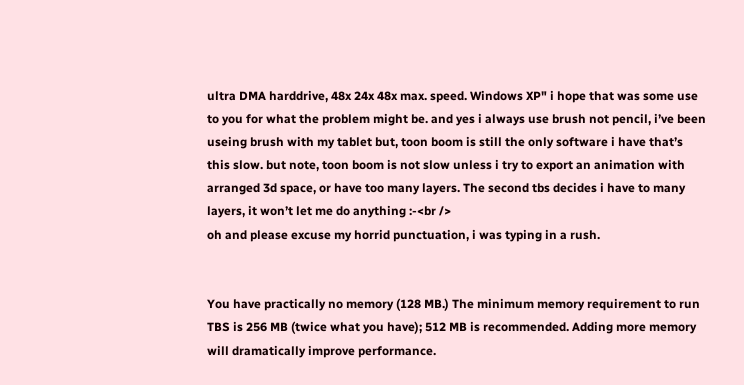ultra DMA harddrive, 48x 24x 48x max. speed. Windows XP" i hope that was some use to you for what the problem might be. and yes i always use brush not pencil, i’ve been useing brush with my tablet but, toon boom is still the only software i have that’s this slow. but note, toon boom is not slow unless i try to export an animation with arranged 3d space, or have too many layers. The second tbs decides i have to many layers, it won’t let me do anything :-<br />
oh and please excuse my horrid punctuation, i was typing in a rush.


You have practically no memory (128 MB.) The minimum memory requirement to run TBS is 256 MB (twice what you have); 512 MB is recommended. Adding more memory will dramatically improve performance.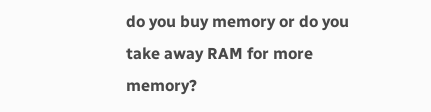do you buy memory or do you take away RAM for more memory?